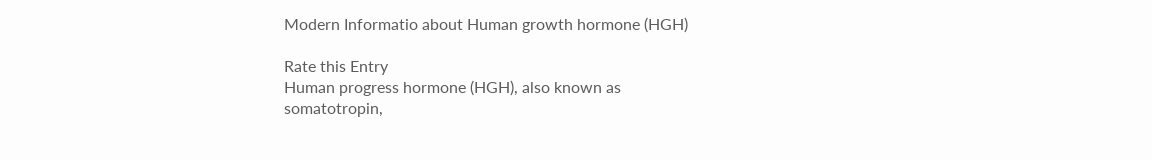Modern Informatio about Human growth hormone (HGH)

Rate this Entry
Human progress hormone (HGH), also known as
somatotropin,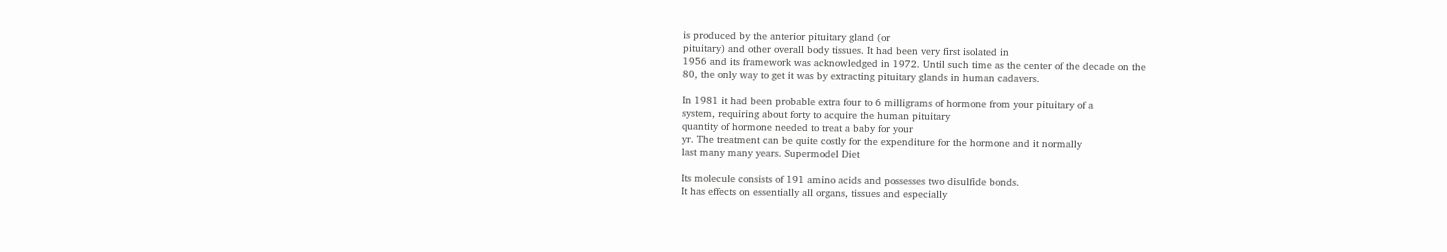is produced by the anterior pituitary gland (or
pituitary) and other overall body tissues. It had been very first isolated in
1956 and its framework was acknowledged in 1972. Until such time as the center of the decade on the
80, the only way to get it was by extracting pituitary glands in human cadavers.

In 1981 it had been probable extra four to 6 milligrams of hormone from your pituitary of a
system, requiring about forty to acquire the human pituitary
quantity of hormone needed to treat a baby for your
yr. The treatment can be quite costly for the expenditure for the hormone and it normally
last many many years. Supermodel Diet

Its molecule consists of 191 amino acids and possesses two disulfide bonds.
It has effects on essentially all organs, tissues and especially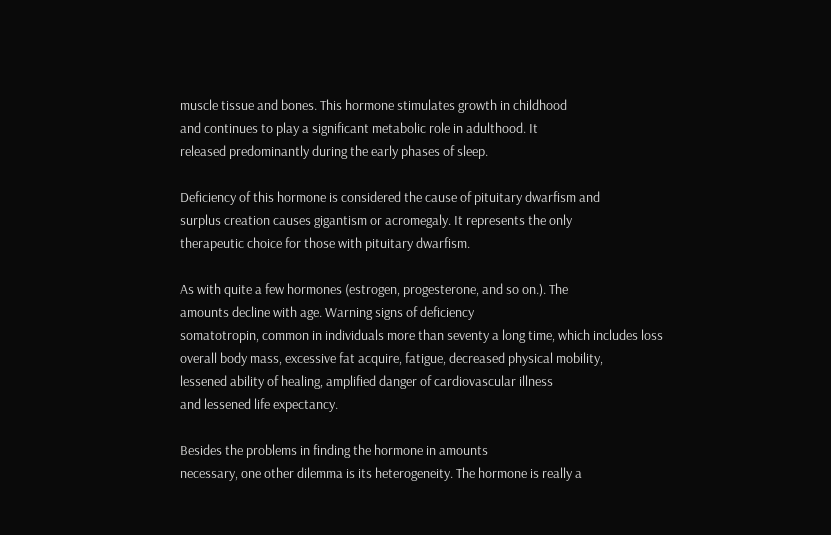muscle tissue and bones. This hormone stimulates growth in childhood
and continues to play a significant metabolic role in adulthood. It
released predominantly during the early phases of sleep.

Deficiency of this hormone is considered the cause of pituitary dwarfism and
surplus creation causes gigantism or acromegaly. It represents the only
therapeutic choice for those with pituitary dwarfism.

As with quite a few hormones (estrogen, progesterone, and so on.). The
amounts decline with age. Warning signs of deficiency
somatotropin, common in individuals more than seventy a long time, which includes loss
overall body mass, excessive fat acquire, fatigue, decreased physical mobility,
lessened ability of healing, amplified danger of cardiovascular illness
and lessened life expectancy.

Besides the problems in finding the hormone in amounts
necessary, one other dilemma is its heterogeneity. The hormone is really a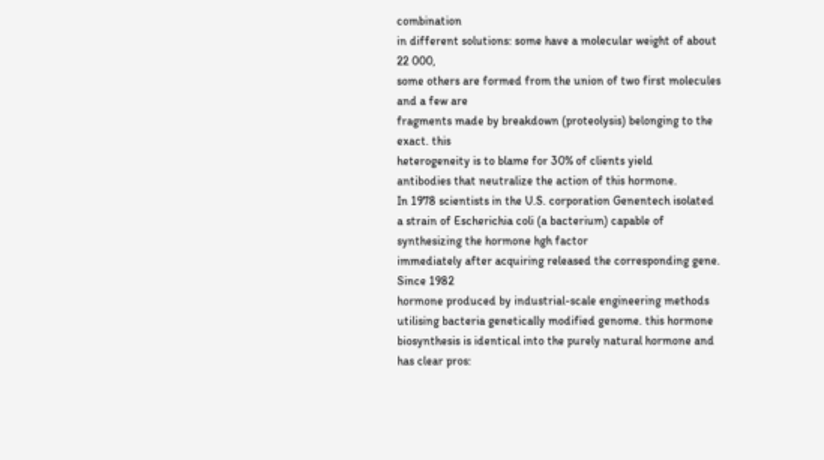combination
in different solutions: some have a molecular weight of about 22 000,
some others are formed from the union of two first molecules and a few are
fragments made by breakdown (proteolysis) belonging to the exact. this
heterogeneity is to blame for 30% of clients yield
antibodies that neutralize the action of this hormone.
In 1978 scientists in the U.S. corporation Genentech isolated
a strain of Escherichia coli (a bacterium) capable of synthesizing the hormone hgh factor
immediately after acquiring released the corresponding gene. Since 1982
hormone produced by industrial-scale engineering methods
utilising bacteria genetically modified genome. this hormone
biosynthesis is identical into the purely natural hormone and has clear pros: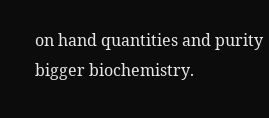on hand quantities and purity bigger biochemistry.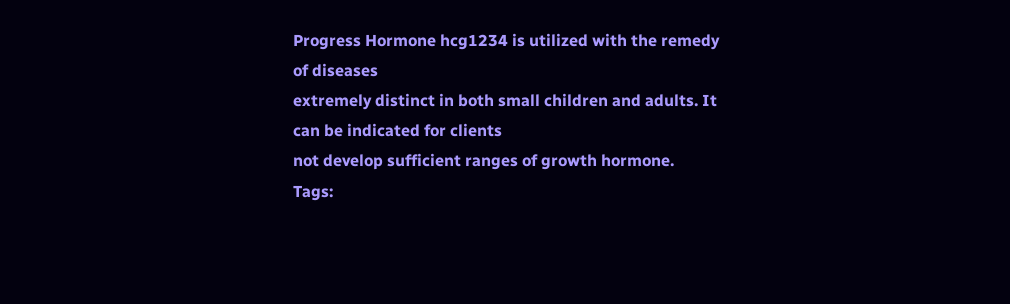Progress Hormone hcg1234 is utilized with the remedy of diseases
extremely distinct in both small children and adults. It can be indicated for clients
not develop sufficient ranges of growth hormone.
Tags: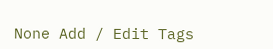None Add / Edit Tags